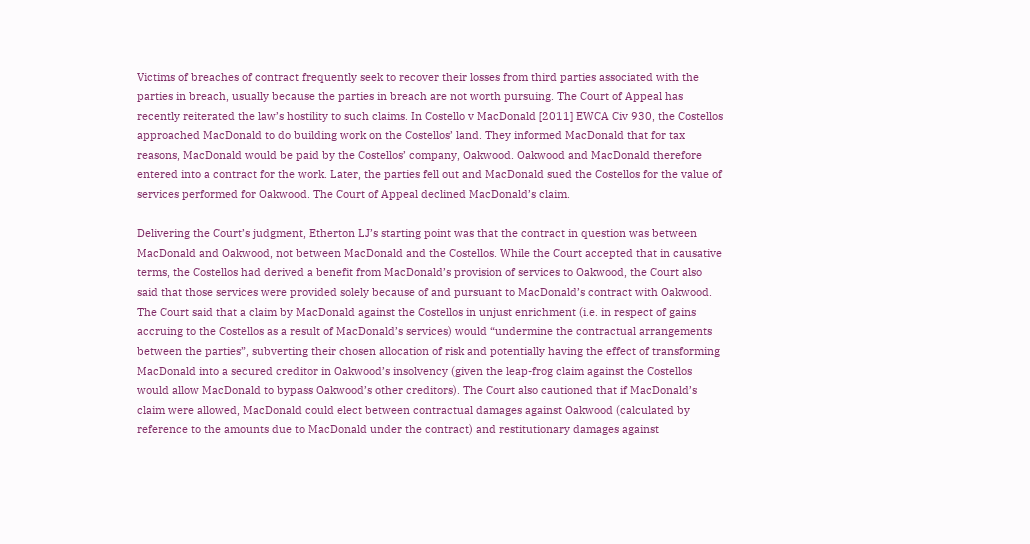Victims of breaches of contract frequently seek to recover their losses from third parties associated with the parties in breach, usually because the parties in breach are not worth pursuing. The Court of Appeal has recently reiterated the law’s hostility to such claims. In Costello v MacDonald [2011] EWCA Civ 930, the Costellos approached MacDonald to do building work on the Costellos’ land. They informed MacDonald that for tax reasons, MacDonald would be paid by the Costellos’ company, Oakwood. Oakwood and MacDonald therefore entered into a contract for the work. Later, the parties fell out and MacDonald sued the Costellos for the value of services performed for Oakwood. The Court of Appeal declined MacDonald’s claim.

Delivering the Court’s judgment, Etherton LJ’s starting point was that the contract in question was between MacDonald and Oakwood, not between MacDonald and the Costellos. While the Court accepted that in causative terms, the Costellos had derived a benefit from MacDonald’s provision of services to Oakwood, the Court also said that those services were provided solely because of and pursuant to MacDonald’s contract with Oakwood. The Court said that a claim by MacDonald against the Costellos in unjust enrichment (i.e. in respect of gains accruing to the Costellos as a result of MacDonald’s services) would “undermine the contractual arrangements between the parties”, subverting their chosen allocation of risk and potentially having the effect of transforming MacDonald into a secured creditor in Oakwood’s insolvency (given the leap-frog claim against the Costellos would allow MacDonald to bypass Oakwood’s other creditors). The Court also cautioned that if MacDonald’s claim were allowed, MacDonald could elect between contractual damages against Oakwood (calculated by reference to the amounts due to MacDonald under the contract) and restitutionary damages against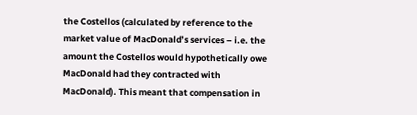the Costellos (calculated by reference to the market value of MacDonald’s services – i.e. the amount the Costellos would hypothetically owe MacDonald had they contracted with MacDonald). This meant that compensation in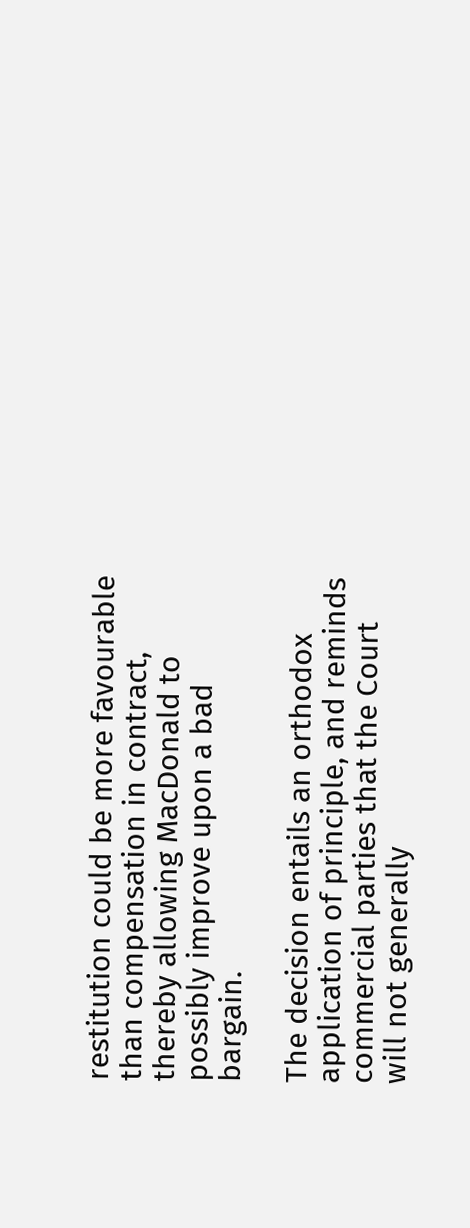restitution could be more favourable than compensation in contract, thereby allowing MacDonald to possibly improve upon a bad bargain.

The decision entails an orthodox application of principle, and reminds commercial parties that the Court will not generally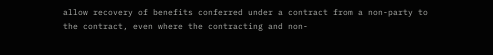allow recovery of benefits conferred under a contract from a non-party to the contract, even where the contracting and non-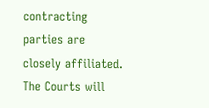contracting parties are closely affiliated. The Courts will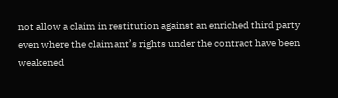not allow a claim in restitution against an enriched third party even where the claimant’s rights under the contract have been weakened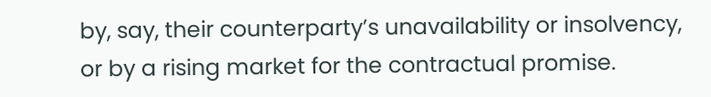by, say, their counterparty’s unavailability or insolvency, or by a rising market for the contractual promise.